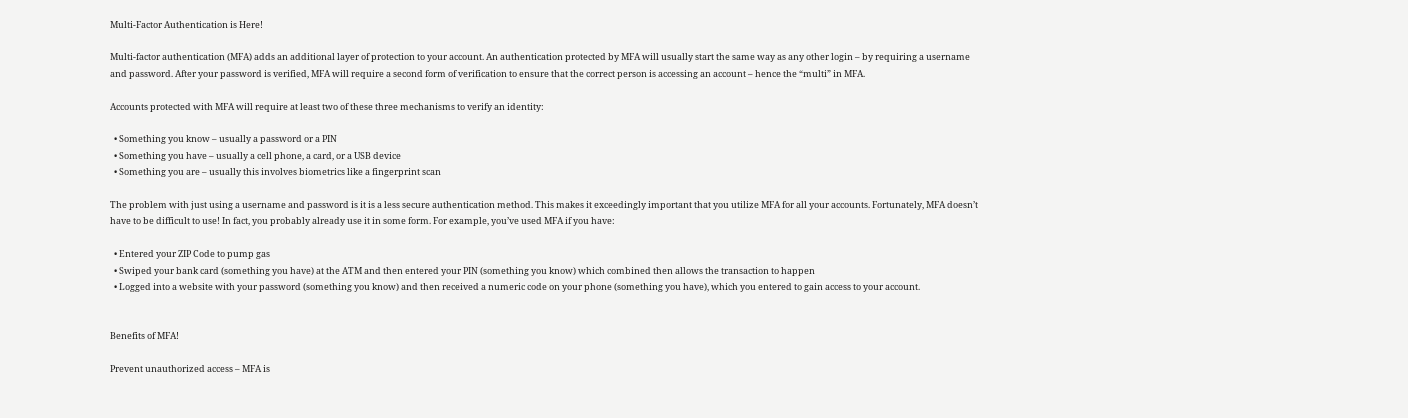Multi-Factor Authentication is Here!

Multi-factor authentication (MFA) adds an additional layer of protection to your account. An authentication protected by MFA will usually start the same way as any other login – by requiring a username and password. After your password is verified, MFA will require a second form of verification to ensure that the correct person is accessing an account – hence the “multi” in MFA.

Accounts protected with MFA will require at least two of these three mechanisms to verify an identity:

  • Something you know – usually a password or a PIN
  • Something you have – usually a cell phone, a card, or a USB device
  • Something you are – usually this involves biometrics like a fingerprint scan

The problem with just using a username and password is it is a less secure authentication method. This makes it exceedingly important that you utilize MFA for all your accounts. Fortunately, MFA doesn’t have to be difficult to use! In fact, you probably already use it in some form. For example, you’ve used MFA if you have:

  • Entered your ZIP Code to pump gas
  • Swiped your bank card (something you have) at the ATM and then entered your PIN (something you know) which combined then allows the transaction to happen
  • Logged into a website with your password (something you know) and then received a numeric code on your phone (something you have), which you entered to gain access to your account.


Benefits of MFA!

Prevent unauthorized access – MFA is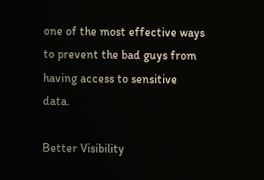one of the most effective ways to prevent the bad guys from having access to sensitive data.

Better Visibility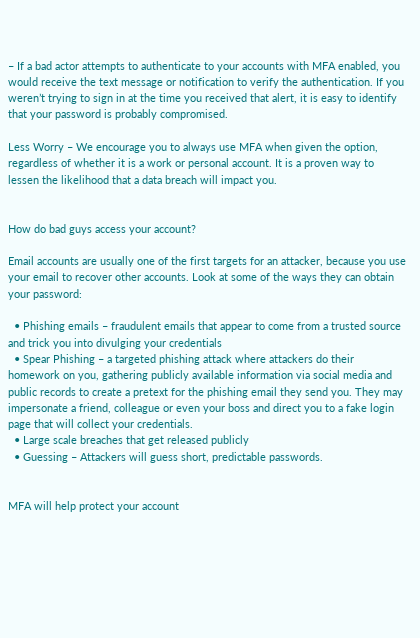– If a bad actor attempts to authenticate to your accounts with MFA enabled, you would receive the text message or notification to verify the authentication. If you weren’t trying to sign in at the time you received that alert, it is easy to identify that your password is probably compromised.

Less Worry – We encourage you to always use MFA when given the option, regardless of whether it is a work or personal account. It is a proven way to lessen the likelihood that a data breach will impact you.


How do bad guys access your account?

Email accounts are usually one of the first targets for an attacker, because you use your email to recover other accounts. Look at some of the ways they can obtain your password:

  • Phishing emails – fraudulent emails that appear to come from a trusted source and trick you into divulging your credentials
  • Spear Phishing – a targeted phishing attack where attackers do their homework on you, gathering publicly available information via social media and public records to create a pretext for the phishing email they send you. They may impersonate a friend, colleague or even your boss and direct you to a fake login page that will collect your credentials.
  • Large scale breaches that get released publicly
  • Guessing – Attackers will guess short, predictable passwords.


MFA will help protect your account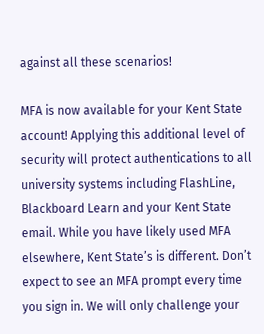against all these scenarios!

MFA is now available for your Kent State account! Applying this additional level of security will protect authentications to all university systems including FlashLine, Blackboard Learn and your Kent State email. While you have likely used MFA elsewhere, Kent State’s is different. Don’t expect to see an MFA prompt every time you sign in. We will only challenge your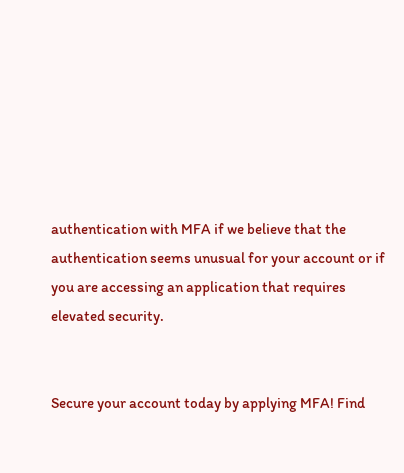authentication with MFA if we believe that the authentication seems unusual for your account or if you are accessing an application that requires elevated security.


Secure your account today by applying MFA! Find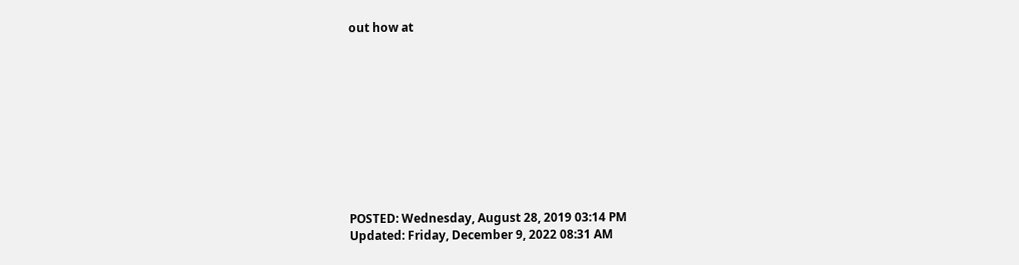out how at










POSTED: Wednesday, August 28, 2019 03:14 PM
Updated: Friday, December 9, 2022 08:31 AM